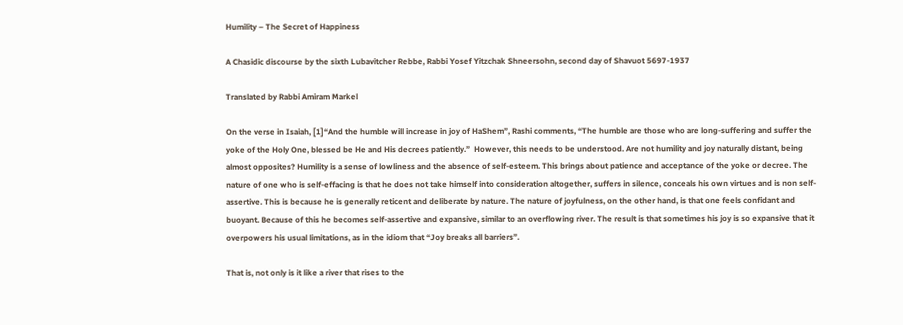Humility – The Secret of Happiness

A Chasidic discourse by the sixth Lubavitcher Rebbe, Rabbi Yosef Yitzchak Shneersohn, second day of Shavuot 5697-1937

Translated by Rabbi Amiram Markel

On the verse in Isaiah, [1]“And the humble will increase in joy of HaShem”, Rashi comments, “The humble are those who are long-suffering and suffer the yoke of the Holy One, blessed be He and His decrees patiently.”  However, this needs to be understood. Are not humility and joy naturally distant, being almost opposites? Humility is a sense of lowliness and the absence of self-esteem. This brings about patience and acceptance of the yoke or decree. The nature of one who is self-effacing is that he does not take himself into consideration altogether, suffers in silence, conceals his own virtues and is non self-assertive. This is because he is generally reticent and deliberate by nature. The nature of joyfulness, on the other hand, is that one feels confidant and buoyant. Because of this he becomes self-assertive and expansive, similar to an overflowing river. The result is that sometimes his joy is so expansive that it overpowers his usual limitations, as in the idiom that “Joy breaks all barriers”.

That is, not only is it like a river that rises to the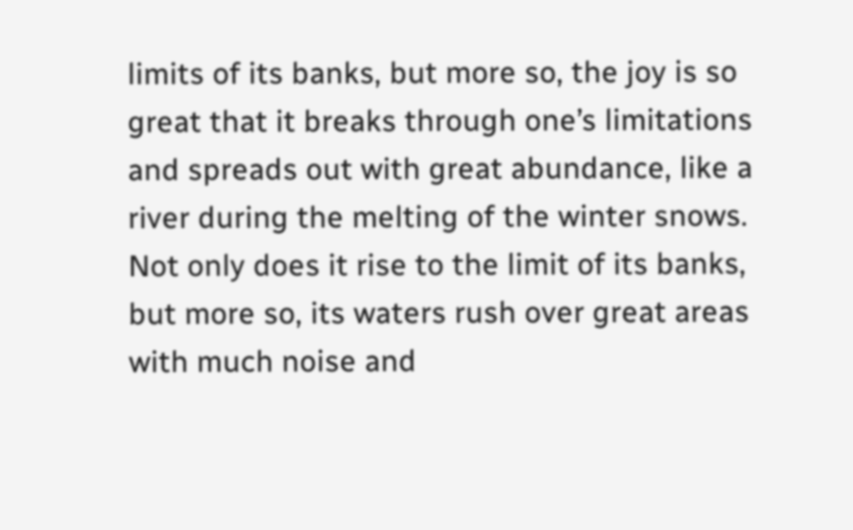limits of its banks, but more so, the joy is so great that it breaks through one’s limitations and spreads out with great abundance, like a river during the melting of the winter snows. Not only does it rise to the limit of its banks, but more so, its waters rush over great areas with much noise and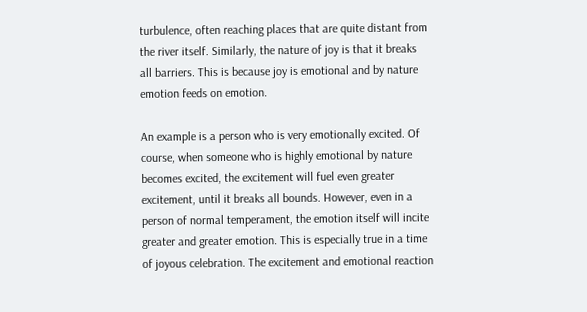turbulence, often reaching places that are quite distant from the river itself. Similarly, the nature of joy is that it breaks all barriers. This is because joy is emotional and by nature emotion feeds on emotion.

An example is a person who is very emotionally excited. Of course, when someone who is highly emotional by nature becomes excited, the excitement will fuel even greater excitement, until it breaks all bounds. However, even in a person of normal temperament, the emotion itself will incite greater and greater emotion. This is especially true in a time of joyous celebration. The excitement and emotional reaction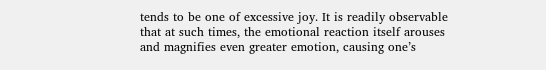tends to be one of excessive joy. It is readily observable that at such times, the emotional reaction itself arouses and magnifies even greater emotion, causing one’s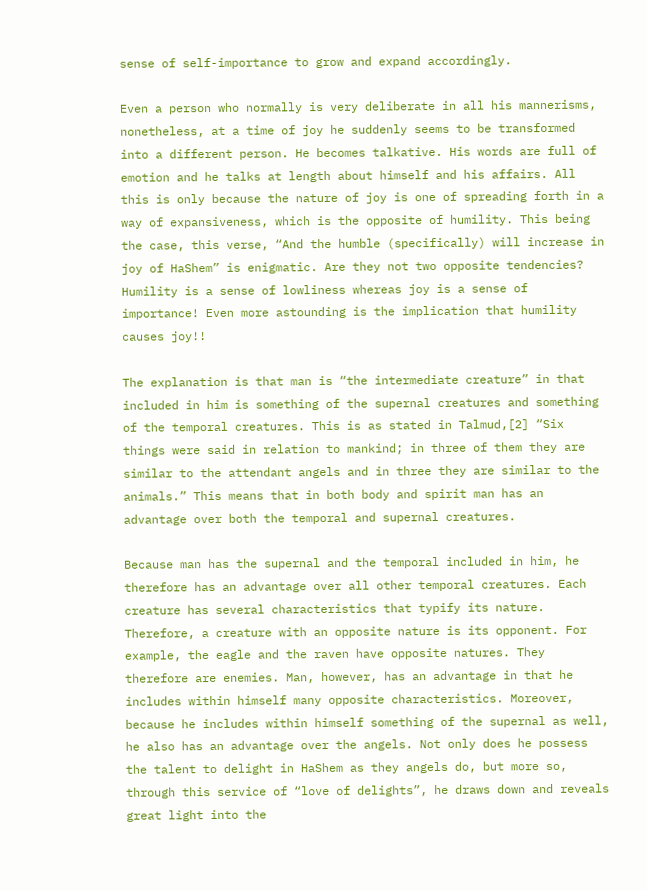sense of self-importance to grow and expand accordingly.

Even a person who normally is very deliberate in all his mannerisms, nonetheless, at a time of joy he suddenly seems to be transformed into a different person. He becomes talkative. His words are full of emotion and he talks at length about himself and his affairs. All this is only because the nature of joy is one of spreading forth in a way of expansiveness, which is the opposite of humility. This being the case, this verse, “And the humble (specifically) will increase in joy of HaShem” is enigmatic. Are they not two opposite tendencies? Humility is a sense of lowliness whereas joy is a sense of importance! Even more astounding is the implication that humility causes joy!!

The explanation is that man is “the intermediate creature” in that included in him is something of the supernal creatures and something of the temporal creatures. This is as stated in Talmud,[2] “Six things were said in relation to mankind; in three of them they are similar to the attendant angels and in three they are similar to the animals.” This means that in both body and spirit man has an advantage over both the temporal and supernal creatures.

Because man has the supernal and the temporal included in him, he therefore has an advantage over all other temporal creatures. Each creature has several characteristics that typify its nature. Therefore, a creature with an opposite nature is its opponent. For example, the eagle and the raven have opposite natures. They therefore are enemies. Man, however, has an advantage in that he includes within himself many opposite characteristics. Moreover, because he includes within himself something of the supernal as well, he also has an advantage over the angels. Not only does he possess the talent to delight in HaShem as they angels do, but more so, through this service of “love of delights”, he draws down and reveals great light into the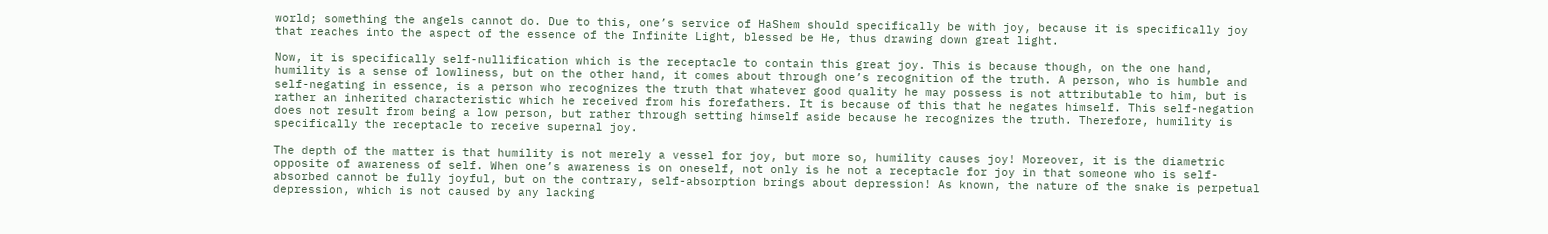world; something the angels cannot do. Due to this, one’s service of HaShem should specifically be with joy, because it is specifically joy that reaches into the aspect of the essence of the Infinite Light, blessed be He, thus drawing down great light.

Now, it is specifically self-nullification which is the receptacle to contain this great joy. This is because though, on the one hand, humility is a sense of lowliness, but on the other hand, it comes about through one’s recognition of the truth. A person, who is humble and self-negating in essence, is a person who recognizes the truth that whatever good quality he may possess is not attributable to him, but is rather an inherited characteristic which he received from his forefathers. It is because of this that he negates himself. This self-negation does not result from being a low person, but rather through setting himself aside because he recognizes the truth. Therefore, humility is specifically the receptacle to receive supernal joy.

The depth of the matter is that humility is not merely a vessel for joy, but more so, humility causes joy! Moreover, it is the diametric opposite of awareness of self. When one’s awareness is on oneself, not only is he not a receptacle for joy in that someone who is self-absorbed cannot be fully joyful, but on the contrary, self-absorption brings about depression! As known, the nature of the snake is perpetual depression, which is not caused by any lacking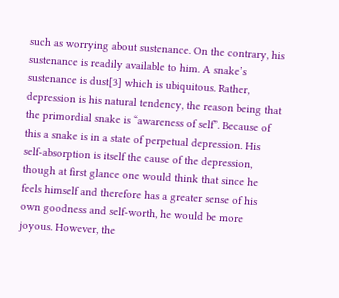such as worrying about sustenance. On the contrary, his sustenance is readily available to him. A snake’s sustenance is dust[3] which is ubiquitous. Rather, depression is his natural tendency, the reason being that the primordial snake is “awareness of self”. Because of this a snake is in a state of perpetual depression. His self-absorption is itself the cause of the depression, though at first glance one would think that since he feels himself and therefore has a greater sense of his own goodness and self-worth, he would be more joyous. However, the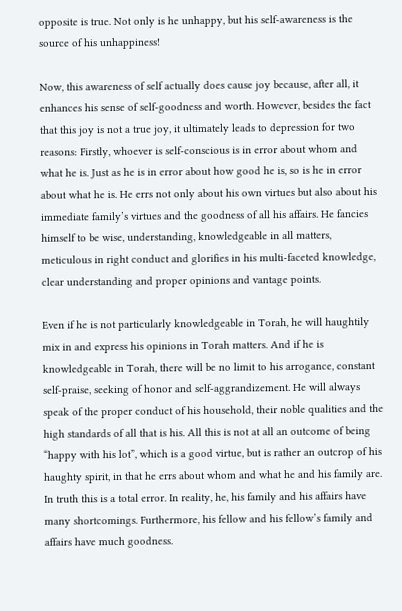opposite is true. Not only is he unhappy, but his self-awareness is the source of his unhappiness!

Now, this awareness of self actually does cause joy because, after all, it enhances his sense of self-goodness and worth. However, besides the fact that this joy is not a true joy, it ultimately leads to depression for two reasons: Firstly, whoever is self-conscious is in error about whom and what he is. Just as he is in error about how good he is, so is he in error about what he is. He errs not only about his own virtues but also about his immediate family’s virtues and the goodness of all his affairs. He fancies himself to be wise, understanding, knowledgeable in all matters, meticulous in right conduct and glorifies in his multi-faceted knowledge, clear understanding and proper opinions and vantage points.

Even if he is not particularly knowledgeable in Torah, he will haughtily mix in and express his opinions in Torah matters. And if he is knowledgeable in Torah, there will be no limit to his arrogance, constant self-praise, seeking of honor and self-aggrandizement. He will always speak of the proper conduct of his household, their noble qualities and the high standards of all that is his. All this is not at all an outcome of being “happy with his lot”, which is a good virtue, but is rather an outcrop of his haughty spirit, in that he errs about whom and what he and his family are. In truth this is a total error. In reality, he, his family and his affairs have many shortcomings. Furthermore, his fellow and his fellow’s family and affairs have much goodness.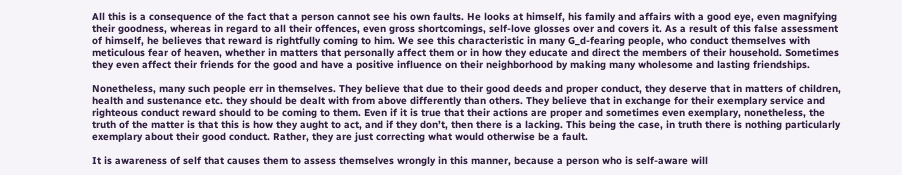All this is a consequence of the fact that a person cannot see his own faults. He looks at himself, his family and affairs with a good eye, even magnifying their goodness, whereas in regard to all their offences, even gross shortcomings, self-love glosses over and covers it. As a result of this false assessment of himself, he believes that reward is rightfully coming to him. We see this characteristic in many G_d-fearing people, who conduct themselves with meticulous fear of heaven, whether in matters that personally affect them or in how they educate and direct the members of their household. Sometimes they even affect their friends for the good and have a positive influence on their neighborhood by making many wholesome and lasting friendships.

Nonetheless, many such people err in themselves. They believe that due to their good deeds and proper conduct, they deserve that in matters of children, health and sustenance etc. they should be dealt with from above differently than others. They believe that in exchange for their exemplary service and righteous conduct reward should to be coming to them. Even if it is true that their actions are proper and sometimes even exemplary, nonetheless, the truth of the matter is that this is how they aught to act, and if they don’t, then there is a lacking. This being the case, in truth there is nothing particularly exemplary about their good conduct. Rather, they are just correcting what would otherwise be a fault.

It is awareness of self that causes them to assess themselves wrongly in this manner, because a person who is self-aware will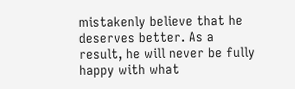mistakenly believe that he deserves better. As a result, he will never be fully happy with what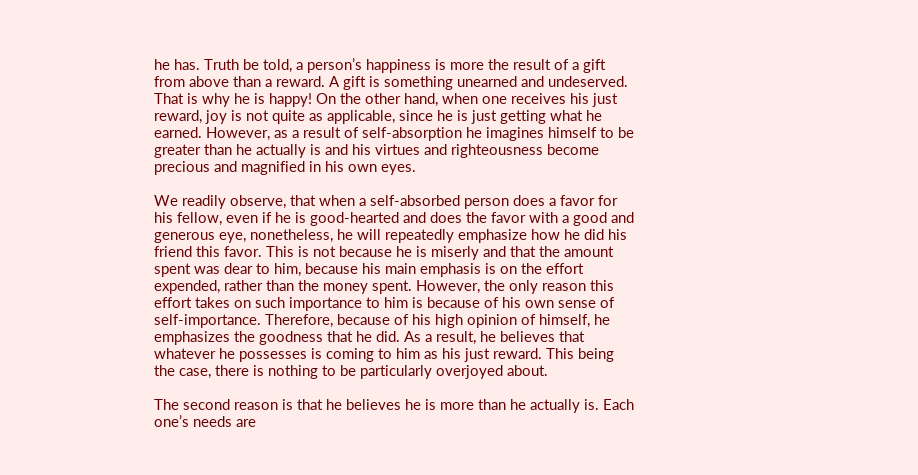he has. Truth be told, a person’s happiness is more the result of a gift from above than a reward. A gift is something unearned and undeserved. That is why he is happy! On the other hand, when one receives his just reward, joy is not quite as applicable, since he is just getting what he earned. However, as a result of self-absorption he imagines himself to be greater than he actually is and his virtues and righteousness become precious and magnified in his own eyes.

We readily observe, that when a self-absorbed person does a favor for his fellow, even if he is good-hearted and does the favor with a good and generous eye, nonetheless, he will repeatedly emphasize how he did his friend this favor. This is not because he is miserly and that the amount spent was dear to him, because his main emphasis is on the effort expended, rather than the money spent. However, the only reason this effort takes on such importance to him is because of his own sense of self-importance. Therefore, because of his high opinion of himself, he emphasizes the goodness that he did. As a result, he believes that whatever he possesses is coming to him as his just reward. This being the case, there is nothing to be particularly overjoyed about.

The second reason is that he believes he is more than he actually is. Each one’s needs are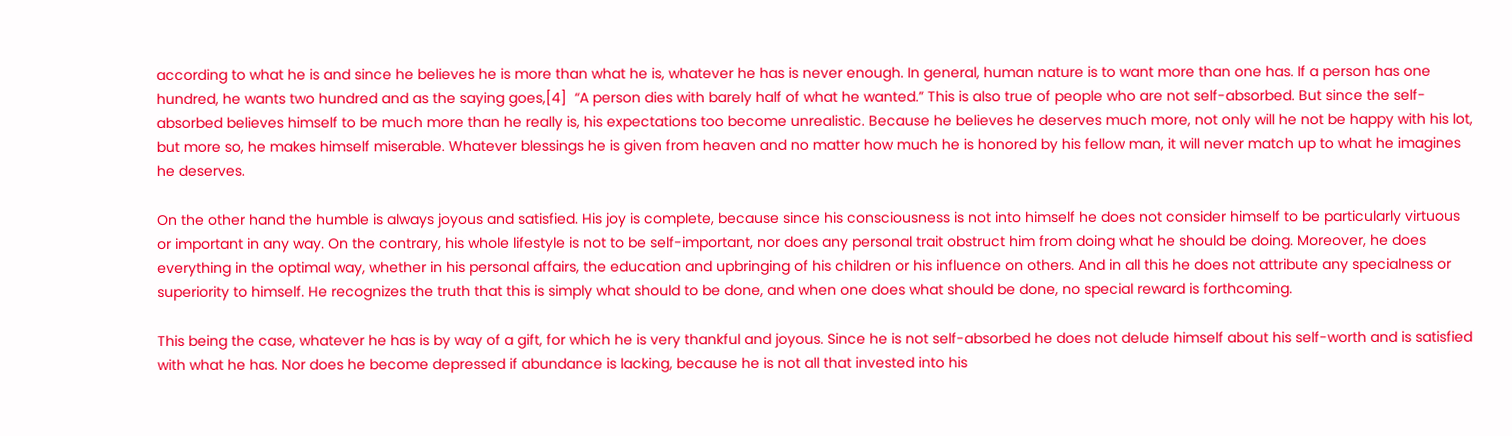according to what he is and since he believes he is more than what he is, whatever he has is never enough. In general, human nature is to want more than one has. If a person has one hundred, he wants two hundred and as the saying goes,[4]  “A person dies with barely half of what he wanted.” This is also true of people who are not self-absorbed. But since the self-absorbed believes himself to be much more than he really is, his expectations too become unrealistic. Because he believes he deserves much more, not only will he not be happy with his lot, but more so, he makes himself miserable. Whatever blessings he is given from heaven and no matter how much he is honored by his fellow man, it will never match up to what he imagines he deserves.

On the other hand the humble is always joyous and satisfied. His joy is complete, because since his consciousness is not into himself he does not consider himself to be particularly virtuous or important in any way. On the contrary, his whole lifestyle is not to be self-important, nor does any personal trait obstruct him from doing what he should be doing. Moreover, he does everything in the optimal way, whether in his personal affairs, the education and upbringing of his children or his influence on others. And in all this he does not attribute any specialness or superiority to himself. He recognizes the truth that this is simply what should to be done, and when one does what should be done, no special reward is forthcoming.

This being the case, whatever he has is by way of a gift, for which he is very thankful and joyous. Since he is not self-absorbed he does not delude himself about his self-worth and is satisfied with what he has. Nor does he become depressed if abundance is lacking, because he is not all that invested into his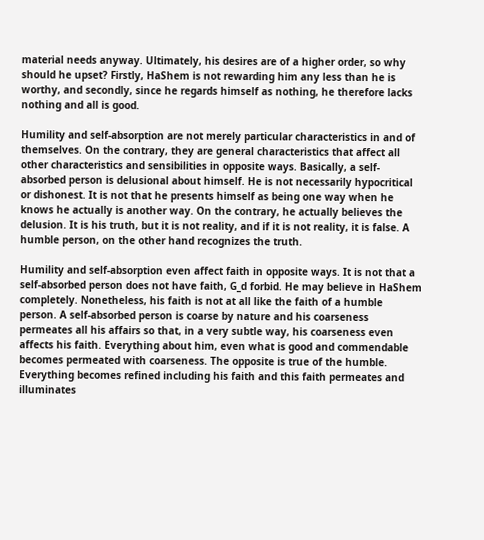material needs anyway. Ultimately, his desires are of a higher order, so why should he upset? Firstly, HaShem is not rewarding him any less than he is worthy, and secondly, since he regards himself as nothing, he therefore lacks nothing and all is good.

Humility and self-absorption are not merely particular characteristics in and of themselves. On the contrary, they are general characteristics that affect all other characteristics and sensibilities in opposite ways. Basically, a self-absorbed person is delusional about himself. He is not necessarily hypocritical or dishonest. It is not that he presents himself as being one way when he knows he actually is another way. On the contrary, he actually believes the delusion. It is his truth, but it is not reality, and if it is not reality, it is false. A humble person, on the other hand recognizes the truth.

Humility and self-absorption even affect faith in opposite ways. It is not that a self-absorbed person does not have faith, G_d forbid. He may believe in HaShem completely. Nonetheless, his faith is not at all like the faith of a humble person. A self-absorbed person is coarse by nature and his coarseness permeates all his affairs so that, in a very subtle way, his coarseness even affects his faith. Everything about him, even what is good and commendable becomes permeated with coarseness. The opposite is true of the humble. Everything becomes refined including his faith and this faith permeates and illuminates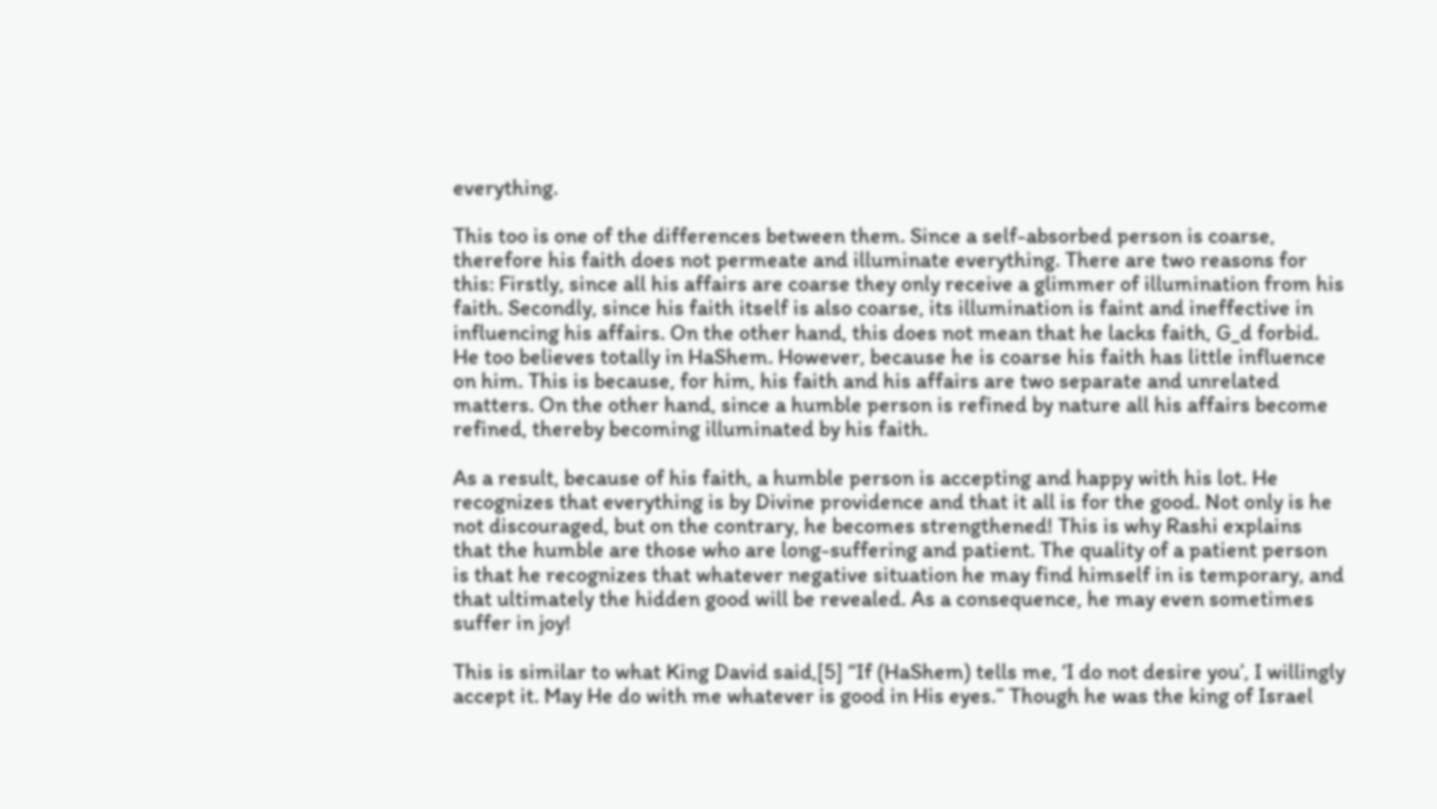everything.

This too is one of the differences between them. Since a self-absorbed person is coarse, therefore his faith does not permeate and illuminate everything. There are two reasons for this: Firstly, since all his affairs are coarse they only receive a glimmer of illumination from his faith. Secondly, since his faith itself is also coarse, its illumination is faint and ineffective in influencing his affairs. On the other hand, this does not mean that he lacks faith, G_d forbid. He too believes totally in HaShem. However, because he is coarse his faith has little influence on him. This is because, for him, his faith and his affairs are two separate and unrelated matters. On the other hand, since a humble person is refined by nature all his affairs become refined, thereby becoming illuminated by his faith.

As a result, because of his faith, a humble person is accepting and happy with his lot. He recognizes that everything is by Divine providence and that it all is for the good. Not only is he not discouraged, but on the contrary, he becomes strengthened! This is why Rashi explains that the humble are those who are long-suffering and patient. The quality of a patient person is that he recognizes that whatever negative situation he may find himself in is temporary, and that ultimately the hidden good will be revealed. As a consequence, he may even sometimes suffer in joy!

This is similar to what King David said,[5] “If (HaShem) tells me, ‘I do not desire you’, I willingly accept it. May He do with me whatever is good in His eyes.” Though he was the king of Israel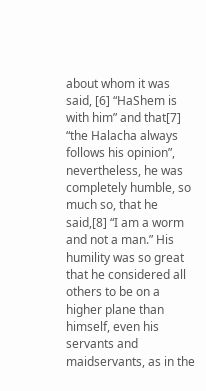about whom it was said, [6] “HaShem is with him” and that[7] “the Halacha always follows his opinion”, nevertheless, he was completely humble, so much so, that he said,[8] “I am a worm and not a man.” His humility was so great that he considered all others to be on a higher plane than himself, even his servants and maidservants, as in the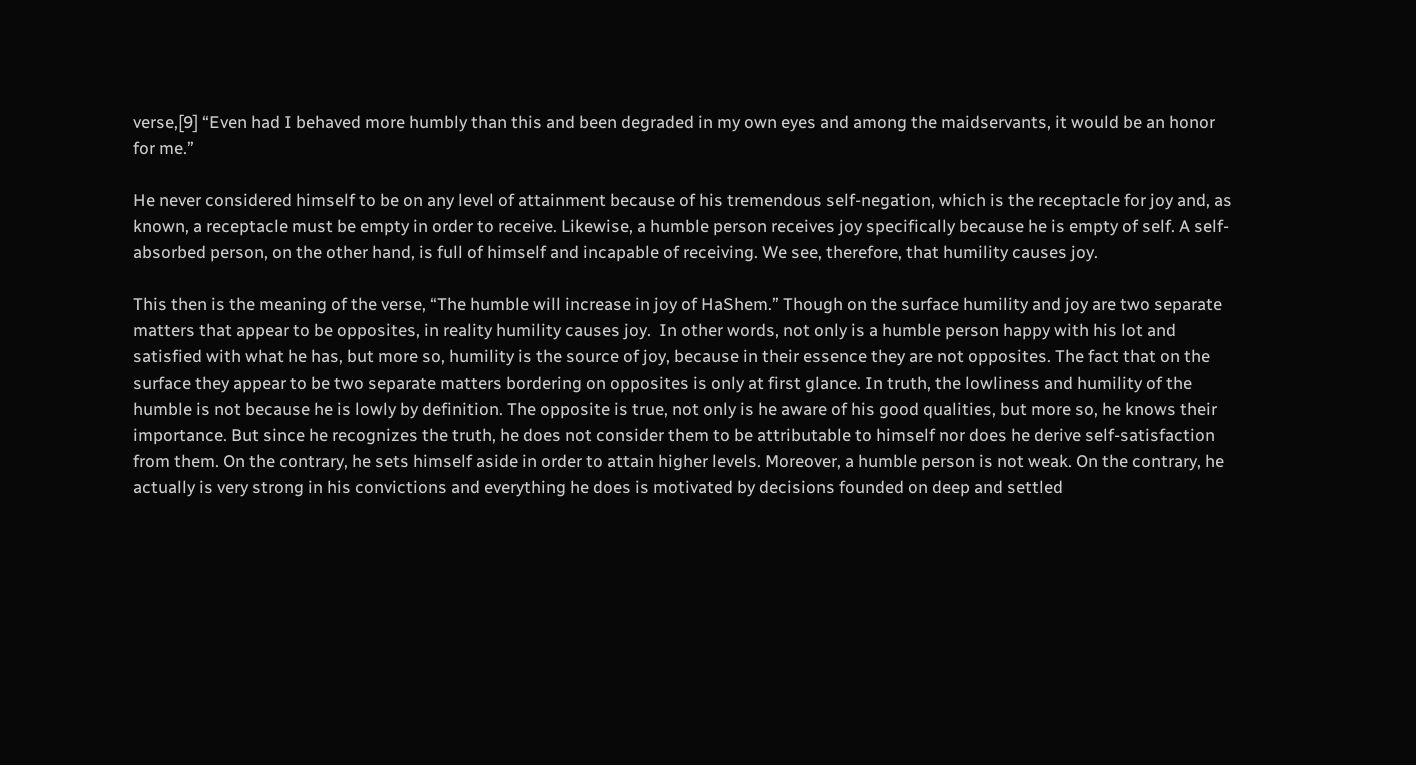verse,[9] “Even had I behaved more humbly than this and been degraded in my own eyes and among the maidservants, it would be an honor for me.”

He never considered himself to be on any level of attainment because of his tremendous self-negation, which is the receptacle for joy and, as known, a receptacle must be empty in order to receive. Likewise, a humble person receives joy specifically because he is empty of self. A self-absorbed person, on the other hand, is full of himself and incapable of receiving. We see, therefore, that humility causes joy.

This then is the meaning of the verse, “The humble will increase in joy of HaShem.” Though on the surface humility and joy are two separate matters that appear to be opposites, in reality humility causes joy.  In other words, not only is a humble person happy with his lot and satisfied with what he has, but more so, humility is the source of joy, because in their essence they are not opposites. The fact that on the surface they appear to be two separate matters bordering on opposites is only at first glance. In truth, the lowliness and humility of the humble is not because he is lowly by definition. The opposite is true, not only is he aware of his good qualities, but more so, he knows their importance. But since he recognizes the truth, he does not consider them to be attributable to himself nor does he derive self-satisfaction from them. On the contrary, he sets himself aside in order to attain higher levels. Moreover, a humble person is not weak. On the contrary, he actually is very strong in his convictions and everything he does is motivated by decisions founded on deep and settled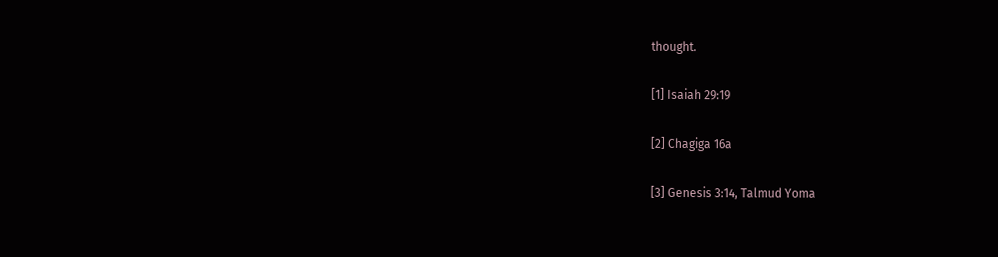thought.

[1] Isaiah 29:19

[2] Chagiga 16a

[3] Genesis 3:14, Talmud Yoma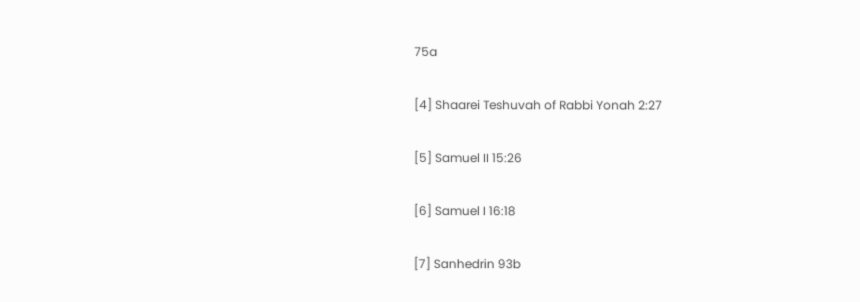75a

[4] Shaarei Teshuvah of Rabbi Yonah 2:27

[5] Samuel II 15:26

[6] Samuel I 16:18

[7] Sanhedrin 93b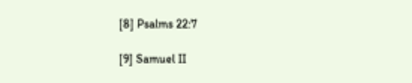[8] Psalms 22:7

[9] Samuel II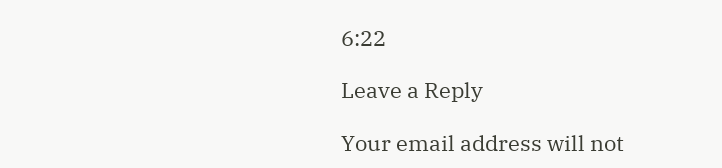6:22

Leave a Reply

Your email address will not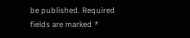be published. Required fields are marked *